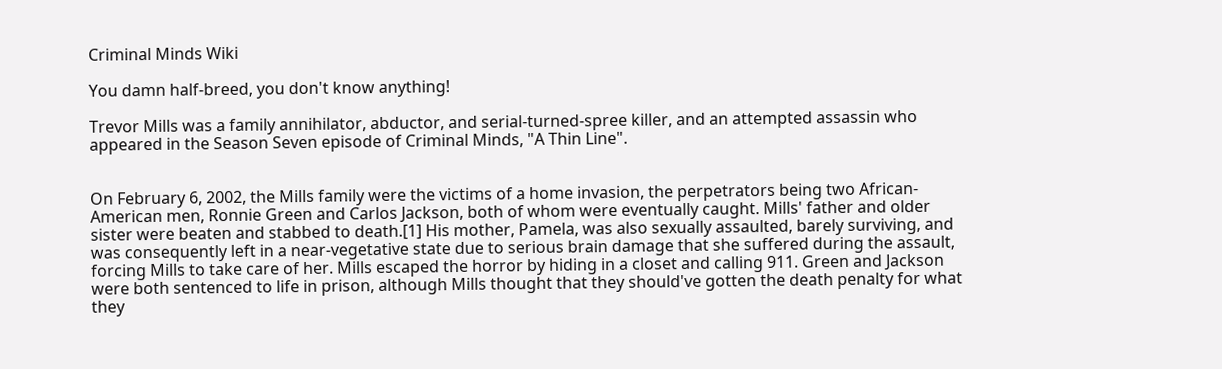Criminal Minds Wiki

You damn half-breed, you don't know anything!

Trevor Mills was a family annihilator, abductor, and serial-turned-spree killer, and an attempted assassin who appeared in the Season Seven episode of Criminal Minds, "A Thin Line".


On February 6, 2002, the Mills family were the victims of a home invasion, the perpetrators being two African-American men, Ronnie Green and Carlos Jackson, both of whom were eventually caught. Mills' father and older sister were beaten and stabbed to death.[1] His mother, Pamela, was also sexually assaulted, barely surviving, and was consequently left in a near-vegetative state due to serious brain damage that she suffered during the assault, forcing Mills to take care of her. Mills escaped the horror by hiding in a closet and calling 911. Green and Jackson were both sentenced to life in prison, although Mills thought that they should've gotten the death penalty for what they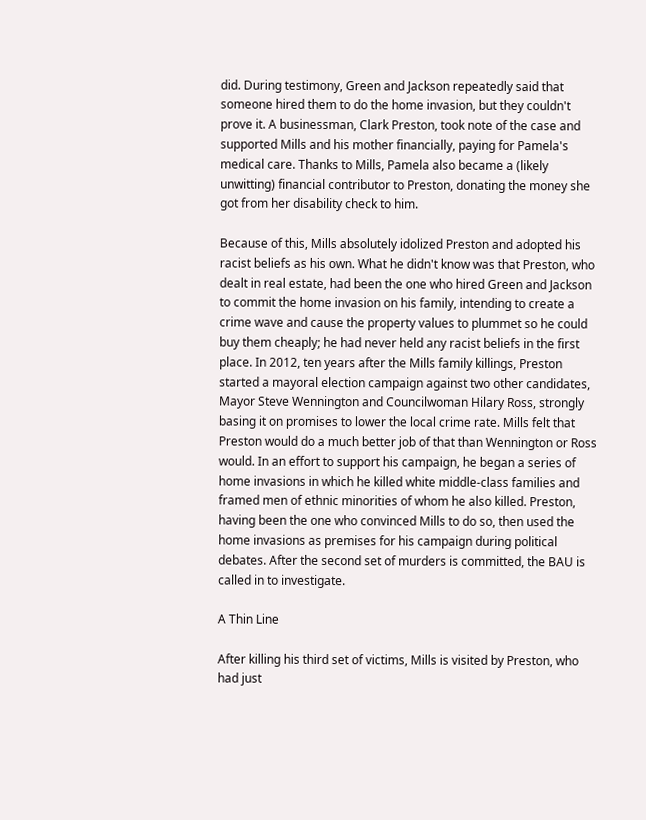did. During testimony, Green and Jackson repeatedly said that someone hired them to do the home invasion, but they couldn't prove it. A businessman, Clark Preston, took note of the case and supported Mills and his mother financially, paying for Pamela's medical care. Thanks to Mills, Pamela also became a (likely unwitting) financial contributor to Preston, donating the money she got from her disability check to him.

Because of this, Mills absolutely idolized Preston and adopted his racist beliefs as his own. What he didn't know was that Preston, who dealt in real estate, had been the one who hired Green and Jackson to commit the home invasion on his family, intending to create a crime wave and cause the property values to plummet so he could buy them cheaply; he had never held any racist beliefs in the first place. In 2012, ten years after the Mills family killings, Preston started a mayoral election campaign against two other candidates, Mayor Steve Wennington and Councilwoman Hilary Ross, strongly basing it on promises to lower the local crime rate. Mills felt that Preston would do a much better job of that than Wennington or Ross would. In an effort to support his campaign, he began a series of home invasions in which he killed white middle-class families and framed men of ethnic minorities of whom he also killed. Preston, having been the one who convinced Mills to do so, then used the home invasions as premises for his campaign during political debates. After the second set of murders is committed, the BAU is called in to investigate.

A Thin Line

After killing his third set of victims, Mills is visited by Preston, who had just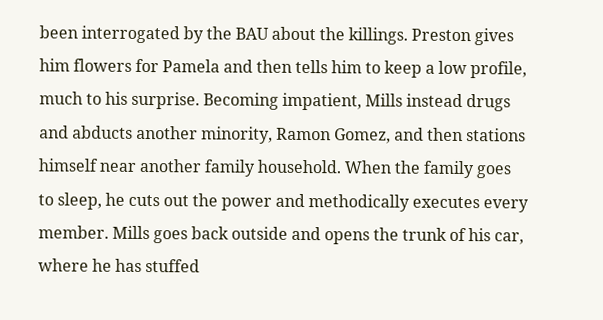been interrogated by the BAU about the killings. Preston gives him flowers for Pamela and then tells him to keep a low profile, much to his surprise. Becoming impatient, Mills instead drugs and abducts another minority, Ramon Gomez, and then stations himself near another family household. When the family goes to sleep, he cuts out the power and methodically executes every member. Mills goes back outside and opens the trunk of his car, where he has stuffed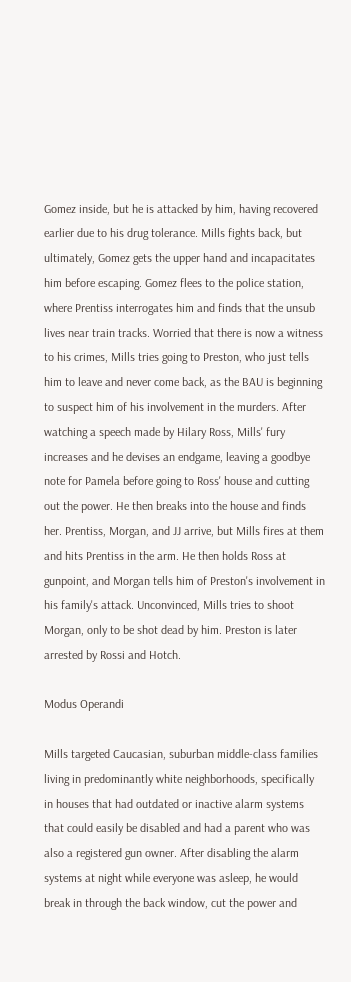Gomez inside, but he is attacked by him, having recovered earlier due to his drug tolerance. Mills fights back, but ultimately, Gomez gets the upper hand and incapacitates him before escaping. Gomez flees to the police station, where Prentiss interrogates him and finds that the unsub lives near train tracks. Worried that there is now a witness to his crimes, Mills tries going to Preston, who just tells him to leave and never come back, as the BAU is beginning to suspect him of his involvement in the murders. After watching a speech made by Hilary Ross, Mills' fury increases and he devises an endgame, leaving a goodbye note for Pamela before going to Ross' house and cutting out the power. He then breaks into the house and finds her. Prentiss, Morgan, and JJ arrive, but Mills fires at them and hits Prentiss in the arm. He then holds Ross at gunpoint, and Morgan tells him of Preston's involvement in his family's attack. Unconvinced, Mills tries to shoot Morgan, only to be shot dead by him. Preston is later arrested by Rossi and Hotch.

Modus Operandi

Mills targeted Caucasian, suburban middle-class families living in predominantly white neighborhoods, specifically in houses that had outdated or inactive alarm systems that could easily be disabled and had a parent who was also a registered gun owner. After disabling the alarm systems at night while everyone was asleep, he would break in through the back window, cut the power and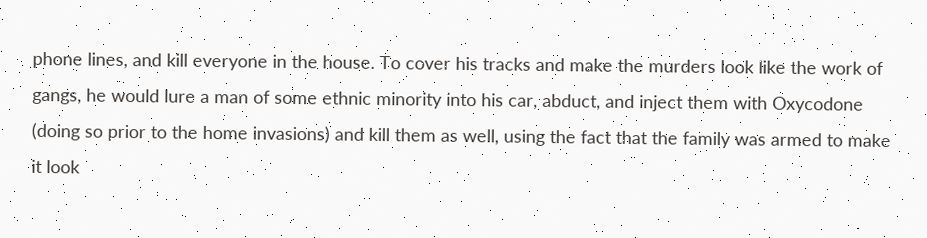phone lines, and kill everyone in the house. To cover his tracks and make the murders look like the work of gangs, he would lure a man of some ethnic minority into his car, abduct, and inject them with Oxycodone (doing so prior to the home invasions) and kill them as well, using the fact that the family was armed to make it look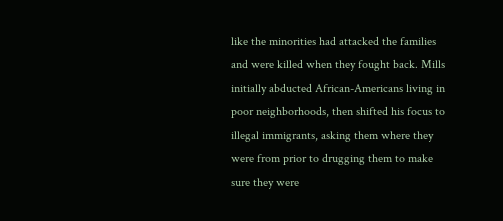like the minorities had attacked the families and were killed when they fought back. Mills initially abducted African-Americans living in poor neighborhoods, then shifted his focus to illegal immigrants, asking them where they were from prior to drugging them to make sure they were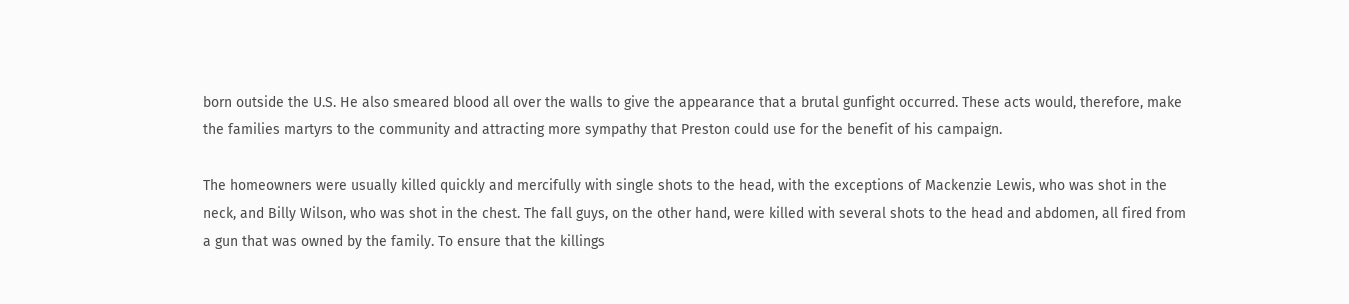born outside the U.S. He also smeared blood all over the walls to give the appearance that a brutal gunfight occurred. These acts would, therefore, make the families martyrs to the community and attracting more sympathy that Preston could use for the benefit of his campaign.

The homeowners were usually killed quickly and mercifully with single shots to the head, with the exceptions of Mackenzie Lewis, who was shot in the neck, and Billy Wilson, who was shot in the chest. The fall guys, on the other hand, were killed with several shots to the head and abdomen, all fired from a gun that was owned by the family. To ensure that the killings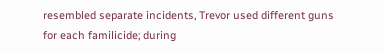resembled separate incidents, Trevor used different guns for each familicide; during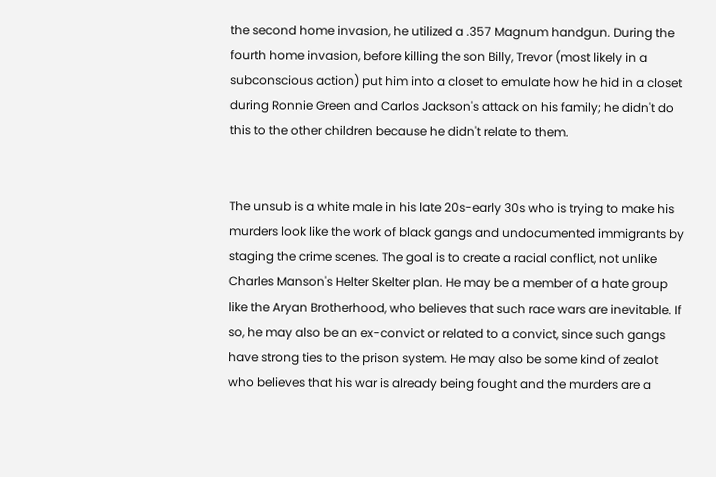the second home invasion, he utilized a .357 Magnum handgun. During the fourth home invasion, before killing the son Billy, Trevor (most likely in a subconscious action) put him into a closet to emulate how he hid in a closet during Ronnie Green and Carlos Jackson's attack on his family; he didn't do this to the other children because he didn't relate to them.


The unsub is a white male in his late 20s-early 30s who is trying to make his murders look like the work of black gangs and undocumented immigrants by staging the crime scenes. The goal is to create a racial conflict, not unlike Charles Manson's Helter Skelter plan. He may be a member of a hate group like the Aryan Brotherhood, who believes that such race wars are inevitable. If so, he may also be an ex-convict or related to a convict, since such gangs have strong ties to the prison system. He may also be some kind of zealot who believes that his war is already being fought and the murders are a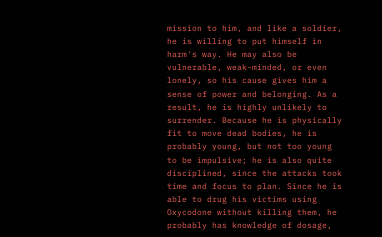mission to him, and like a soldier, he is willing to put himself in harm's way. He may also be vulnerable, weak-minded, or even lonely, so his cause gives him a sense of power and belonging. As a result, he is highly unlikely to surrender. Because he is physically fit to move dead bodies, he is probably young, but not too young to be impulsive; he is also quite disciplined, since the attacks took time and focus to plan. Since he is able to drug his victims using Oxycodone without killing them, he probably has knowledge of dosage,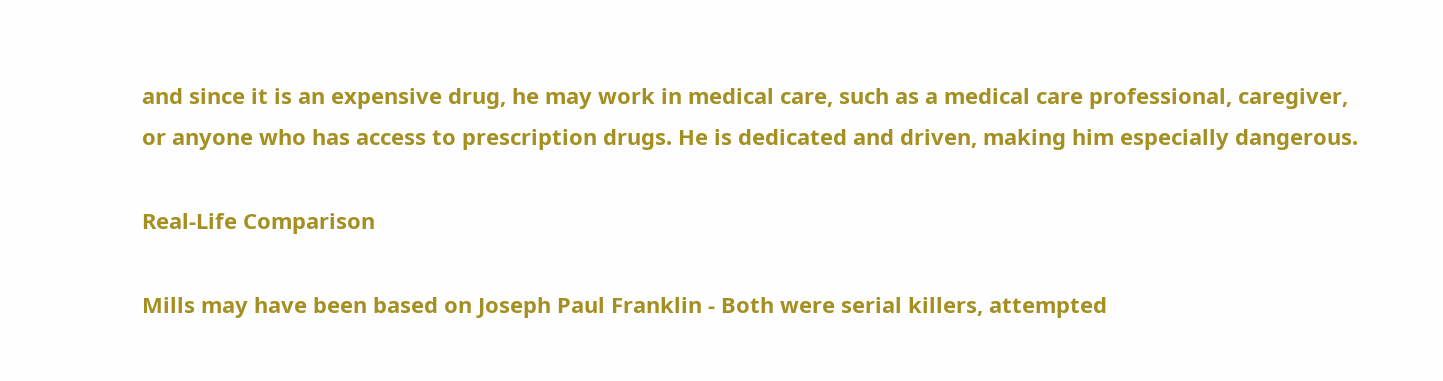and since it is an expensive drug, he may work in medical care, such as a medical care professional, caregiver, or anyone who has access to prescription drugs. He is dedicated and driven, making him especially dangerous.

Real-Life Comparison

Mills may have been based on Joseph Paul Franklin - Both were serial killers, attempted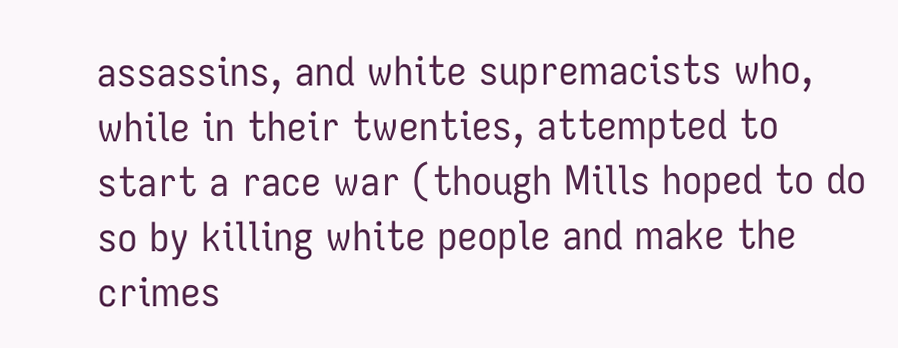assassins, and white supremacists who, while in their twenties, attempted to start a race war (though Mills hoped to do so by killing white people and make the crimes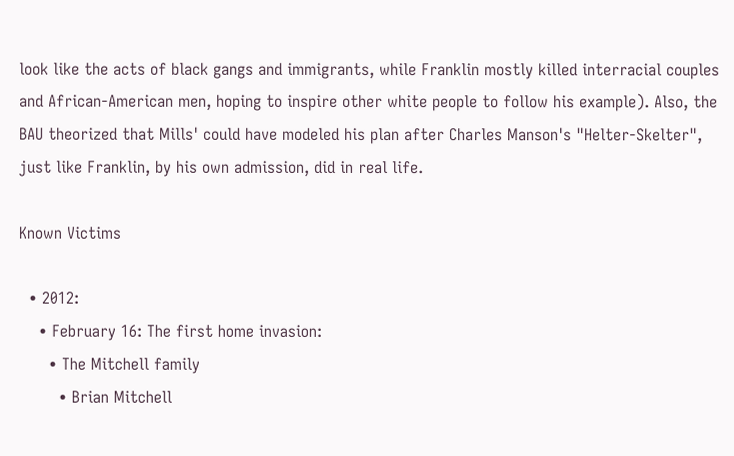look like the acts of black gangs and immigrants, while Franklin mostly killed interracial couples and African-American men, hoping to inspire other white people to follow his example). Also, the BAU theorized that Mills' could have modeled his plan after Charles Manson's "Helter-Skelter", just like Franklin, by his own admission, did in real life.

Known Victims

  • 2012:
    • February 16: The first home invasion:
      • The Mitchell family
        • Brian Mitchell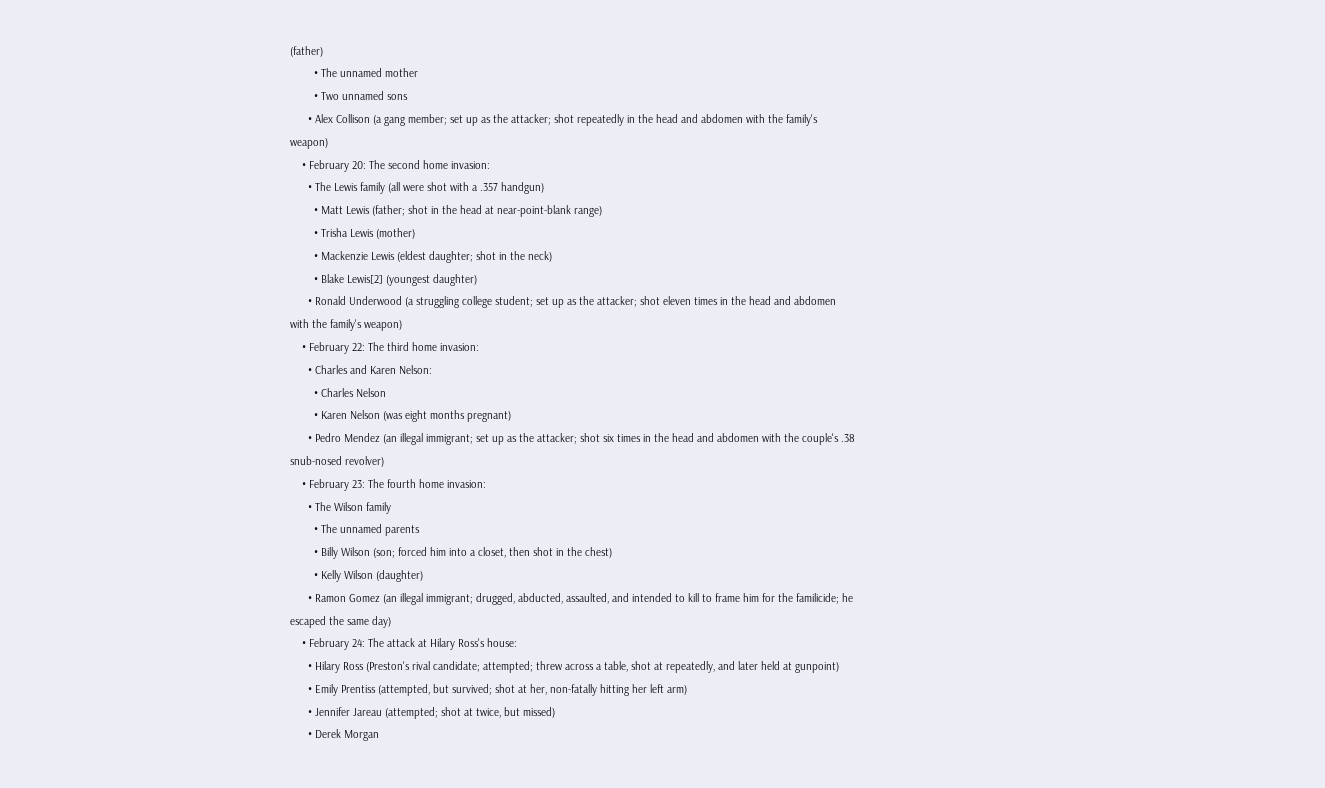(father)
        • The unnamed mother
        • Two unnamed sons
      • Alex Collison (a gang member; set up as the attacker; shot repeatedly in the head and abdomen with the family's weapon)
    • February 20: The second home invasion:
      • The Lewis family (all were shot with a .357 handgun)
        • Matt Lewis (father; shot in the head at near-point-blank range)
        • Trisha Lewis (mother)
        • Mackenzie Lewis (eldest daughter; shot in the neck)
        • Blake Lewis[2] (youngest daughter)
      • Ronald Underwood (a struggling college student; set up as the attacker; shot eleven times in the head and abdomen with the family's weapon)
    • February 22: The third home invasion:
      • Charles and Karen Nelson:
        • Charles Nelson
        • Karen Nelson (was eight months pregnant)
      • Pedro Mendez (an illegal immigrant; set up as the attacker; shot six times in the head and abdomen with the couple's .38 snub-nosed revolver)
    • February 23: The fourth home invasion:
      • The Wilson family
        • The unnamed parents
        • Billy Wilson (son; forced him into a closet, then shot in the chest)
        • Kelly Wilson (daughter)
      • Ramon Gomez (an illegal immigrant; drugged, abducted, assaulted, and intended to kill to frame him for the familicide; he escaped the same day)
    • February 24: The attack at Hilary Ross's house:
      • Hilary Ross (Preston's rival candidate; attempted; threw across a table, shot at repeatedly, and later held at gunpoint)
      • Emily Prentiss (attempted, but survived; shot at her, non-fatally hitting her left arm)
      • Jennifer Jareau (attempted; shot at twice, but missed)
      • Derek Morgan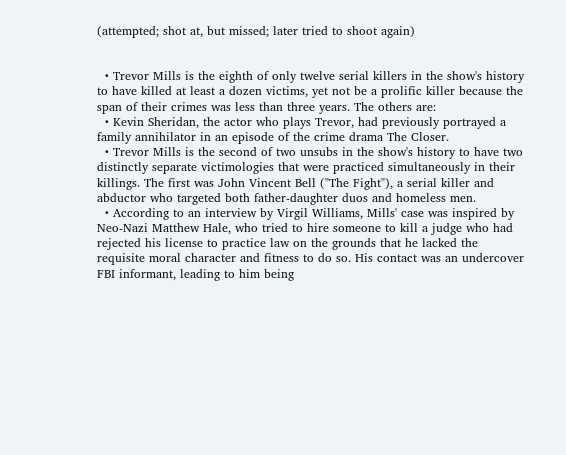(attempted; shot at, but missed; later tried to shoot again)


  • Trevor Mills is the eighth of only twelve serial killers in the show's history to have killed at least a dozen victims, yet not be a prolific killer because the span of their crimes was less than three years. The others are:
  • Kevin Sheridan, the actor who plays Trevor, had previously portrayed a family annihilator in an episode of the crime drama The Closer.
  • Trevor Mills is the second of two unsubs in the show's history to have two distinctly separate victimologies that were practiced simultaneously in their killings. The first was John Vincent Bell ("The Fight"), a serial killer and abductor who targeted both father-daughter duos and homeless men.
  • According to an interview by Virgil Williams, Mills' case was inspired by Neo-Nazi Matthew Hale, who tried to hire someone to kill a judge who had rejected his license to practice law on the grounds that he lacked the requisite moral character and fitness to do so. His contact was an undercover FBI informant, leading to him being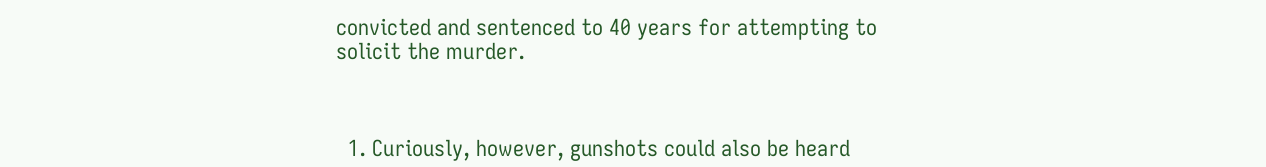convicted and sentenced to 40 years for attempting to solicit the murder.



  1. Curiously, however, gunshots could also be heard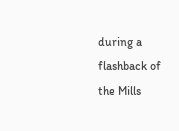during a flashback of the Mills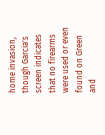home invasion, though Garcia's screen indicates that no firearms were used or even found on Green and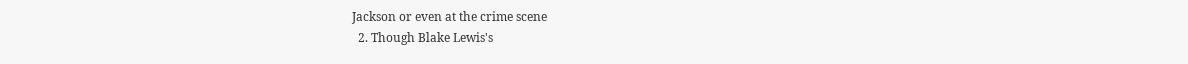Jackson or even at the crime scene
  2. Though Blake Lewis's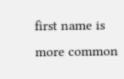first name is more common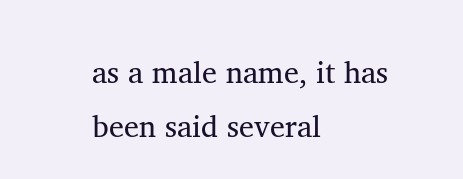as a male name, it has been said several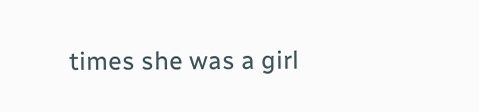times she was a girl